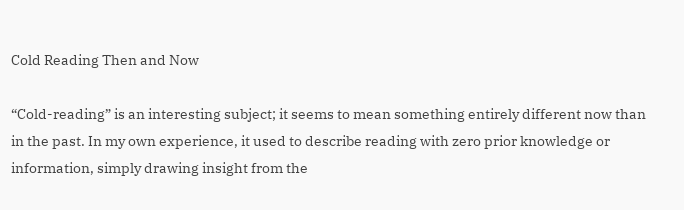Cold Reading Then and Now

“Cold-reading” is an interesting subject; it seems to mean something entirely different now than in the past. In my own experience, it used to describe reading with zero prior knowledge or information, simply drawing insight from the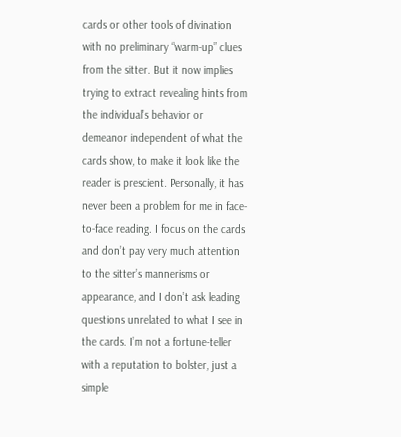cards or other tools of divination with no preliminary “warm-up” clues from the sitter. But it now implies trying to extract revealing hints from the individual’s behavior or demeanor independent of what the cards show, to make it look like the reader is prescient. Personally, it has never been a problem for me in face-to-face reading. I focus on the cards and don’t pay very much attention to the sitter’s mannerisms or appearance, and I don’t ask leading questions unrelated to what I see in the cards. I’m not a fortune-teller with a reputation to bolster, just a simple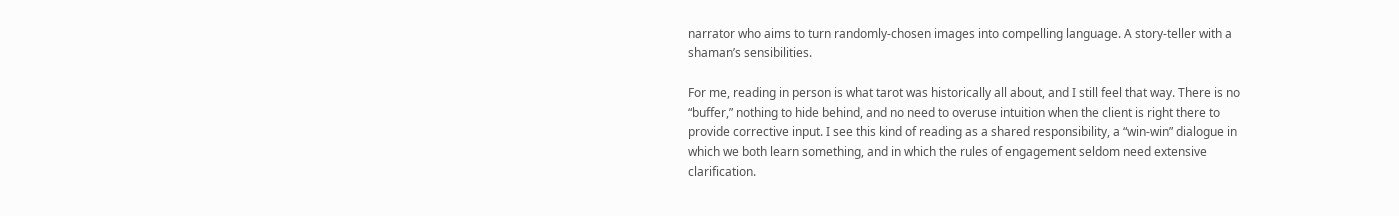narrator who aims to turn randomly-chosen images into compelling language. A story-teller with a shaman’s sensibilities.

For me, reading in person is what tarot was historically all about, and I still feel that way. There is no “buffer,” nothing to hide behind, and no need to overuse intuition when the client is right there to provide corrective input. I see this kind of reading as a shared responsibility, a “win-win” dialogue in which we both learn something, and in which the rules of engagement seldom need extensive clarification.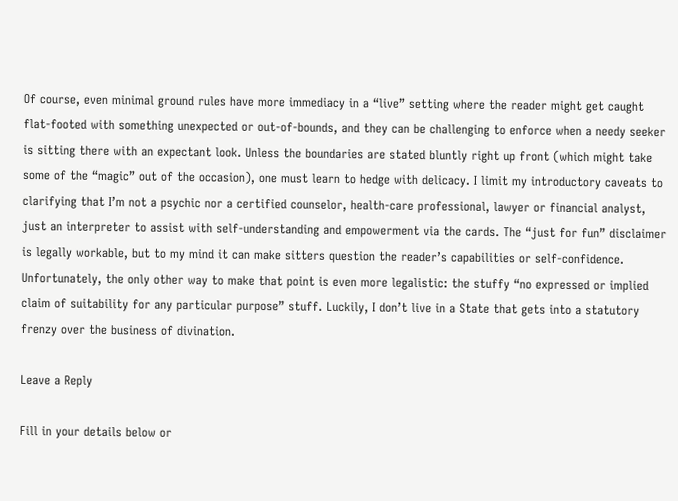Of course, even minimal ground rules have more immediacy in a “live” setting where the reader might get caught flat-footed with something unexpected or out-of-bounds, and they can be challenging to enforce when a needy seeker is sitting there with an expectant look. Unless the boundaries are stated bluntly right up front (which might take some of the “magic” out of the occasion), one must learn to hedge with delicacy. I limit my introductory caveats to clarifying that I’m not a psychic nor a certified counselor, health-care professional, lawyer or financial analyst, just an interpreter to assist with self-understanding and empowerment via the cards. The “just for fun” disclaimer is legally workable, but to my mind it can make sitters question the reader’s capabilities or self-confidence. Unfortunately, the only other way to make that point is even more legalistic: the stuffy “no expressed or implied claim of suitability for any particular purpose” stuff. Luckily, I don’t live in a State that gets into a statutory frenzy over the business of divination.

Leave a Reply

Fill in your details below or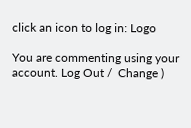click an icon to log in: Logo

You are commenting using your account. Log Out /  Change )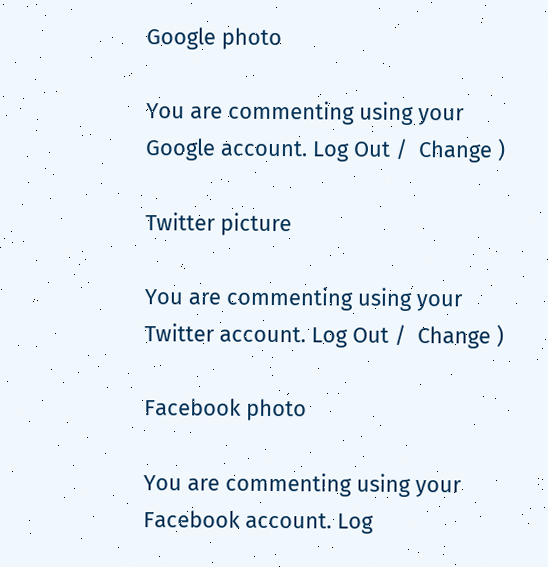Google photo

You are commenting using your Google account. Log Out /  Change )

Twitter picture

You are commenting using your Twitter account. Log Out /  Change )

Facebook photo

You are commenting using your Facebook account. Log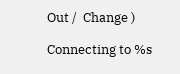Out /  Change )

Connecting to %s